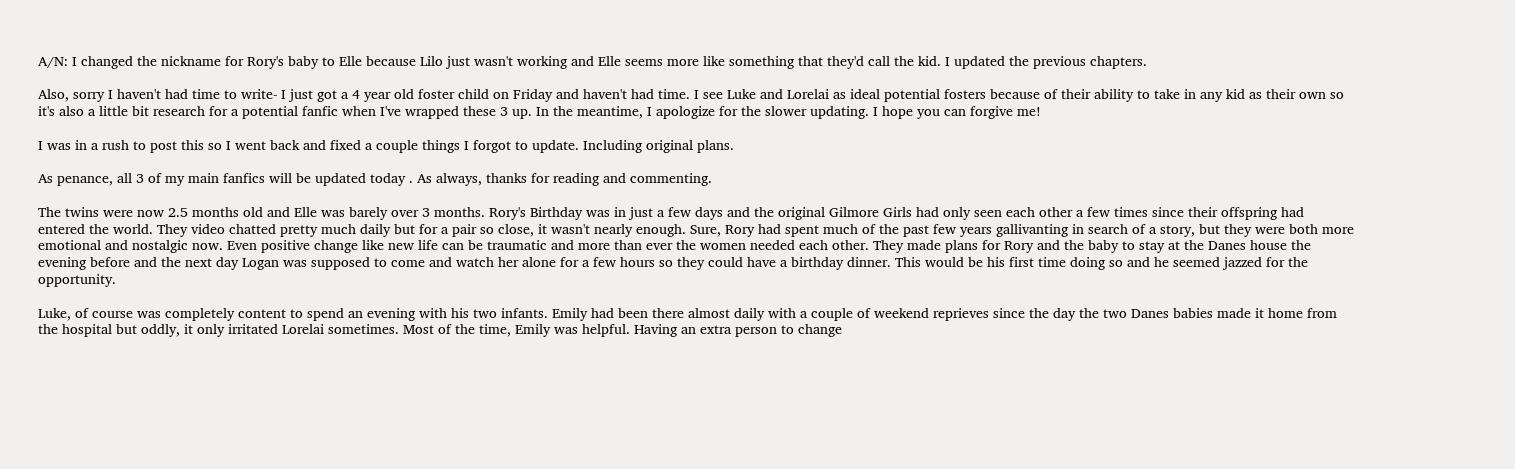A/N: I changed the nickname for Rory's baby to Elle because Lilo just wasn't working and Elle seems more like something that they'd call the kid. I updated the previous chapters.

Also, sorry I haven't had time to write- I just got a 4 year old foster child on Friday and haven't had time. I see Luke and Lorelai as ideal potential fosters because of their ability to take in any kid as their own so it's also a little bit research for a potential fanfic when I've wrapped these 3 up. In the meantime, I apologize for the slower updating. I hope you can forgive me!

I was in a rush to post this so I went back and fixed a couple things I forgot to update. Including original plans.

As penance, all 3 of my main fanfics will be updated today . As always, thanks for reading and commenting.

The twins were now 2.5 months old and Elle was barely over 3 months. Rory's Birthday was in just a few days and the original Gilmore Girls had only seen each other a few times since their offspring had entered the world. They video chatted pretty much daily but for a pair so close, it wasn't nearly enough. Sure, Rory had spent much of the past few years gallivanting in search of a story, but they were both more emotional and nostalgic now. Even positive change like new life can be traumatic and more than ever the women needed each other. They made plans for Rory and the baby to stay at the Danes house the evening before and the next day Logan was supposed to come and watch her alone for a few hours so they could have a birthday dinner. This would be his first time doing so and he seemed jazzed for the opportunity.

Luke, of course was completely content to spend an evening with his two infants. Emily had been there almost daily with a couple of weekend reprieves since the day the two Danes babies made it home from the hospital but oddly, it only irritated Lorelai sometimes. Most of the time, Emily was helpful. Having an extra person to change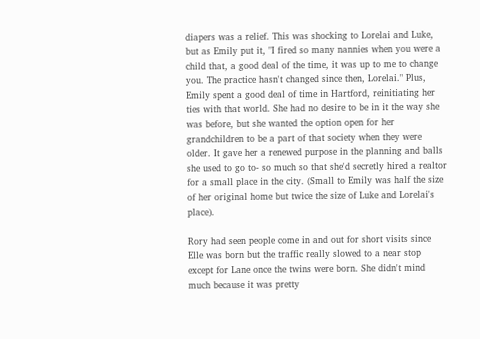diapers was a relief. This was shocking to Lorelai and Luke, but as Emily put it, "I fired so many nannies when you were a child that, a good deal of the time, it was up to me to change you. The practice hasn't changed since then, Lorelai." Plus, Emily spent a good deal of time in Hartford, reinitiating her ties with that world. She had no desire to be in it the way she was before, but she wanted the option open for her grandchildren to be a part of that society when they were older. It gave her a renewed purpose in the planning and balls she used to go to- so much so that she'd secretly hired a realtor for a small place in the city. (Small to Emily was half the size of her original home but twice the size of Luke and Lorelai's place).

Rory had seen people come in and out for short visits since Elle was born but the traffic really slowed to a near stop except for Lane once the twins were born. She didn't mind much because it was pretty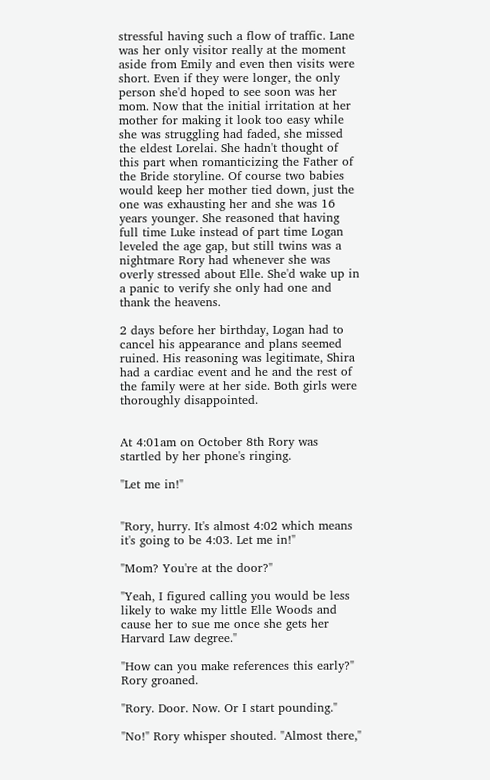stressful having such a flow of traffic. Lane was her only visitor really at the moment aside from Emily and even then visits were short. Even if they were longer, the only person she'd hoped to see soon was her mom. Now that the initial irritation at her mother for making it look too easy while she was struggling had faded, she missed the eldest Lorelai. She hadn't thought of this part when romanticizing the Father of the Bride storyline. Of course two babies would keep her mother tied down, just the one was exhausting her and she was 16 years younger. She reasoned that having full time Luke instead of part time Logan leveled the age gap, but still twins was a nightmare Rory had whenever she was overly stressed about Elle. She'd wake up in a panic to verify she only had one and thank the heavens.

2 days before her birthday, Logan had to cancel his appearance and plans seemed ruined. His reasoning was legitimate, Shira had a cardiac event and he and the rest of the family were at her side. Both girls were thoroughly disappointed.


At 4:01am on October 8th Rory was startled by her phone's ringing.

"Let me in!"


"Rory, hurry. It's almost 4:02 which means it's going to be 4:03. Let me in!"

"Mom? You're at the door?"

"Yeah, I figured calling you would be less likely to wake my little Elle Woods and cause her to sue me once she gets her Harvard Law degree."

"How can you make references this early?" Rory groaned.

"Rory. Door. Now. Or I start pounding."

"No!" Rory whisper shouted. "Almost there,"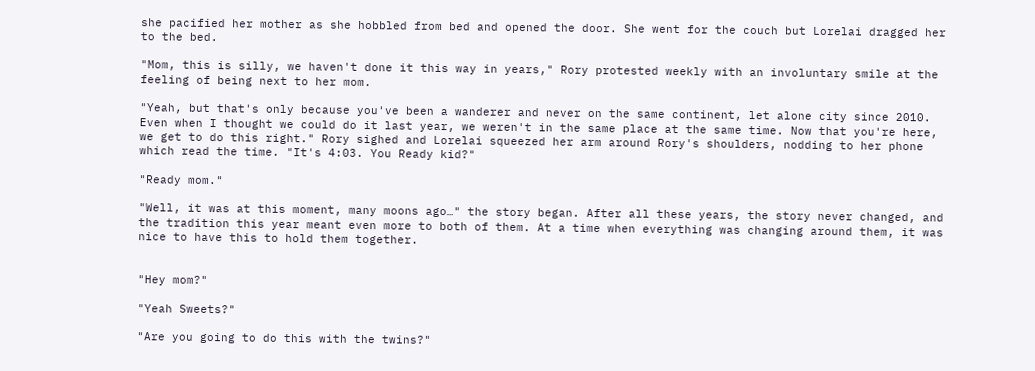she pacified her mother as she hobbled from bed and opened the door. She went for the couch but Lorelai dragged her to the bed.

"Mom, this is silly, we haven't done it this way in years," Rory protested weekly with an involuntary smile at the feeling of being next to her mom.

"Yeah, but that's only because you've been a wanderer and never on the same continent, let alone city since 2010. Even when I thought we could do it last year, we weren't in the same place at the same time. Now that you're here, we get to do this right." Rory sighed and Lorelai squeezed her arm around Rory's shoulders, nodding to her phone which read the time. "It's 4:03. You Ready kid?"

"Ready mom."

"Well, it was at this moment, many moons ago…" the story began. After all these years, the story never changed, and the tradition this year meant even more to both of them. At a time when everything was changing around them, it was nice to have this to hold them together.


"Hey mom?"

"Yeah Sweets?"

"Are you going to do this with the twins?"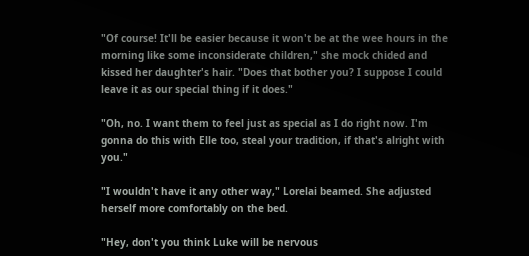"Of course! It'll be easier because it won't be at the wee hours in the morning like some inconsiderate children," she mock chided and kissed her daughter's hair. "Does that bother you? I suppose I could leave it as our special thing if it does."

"Oh, no. I want them to feel just as special as I do right now. I'm gonna do this with Elle too, steal your tradition, if that's alright with you."

"I wouldn't have it any other way," Lorelai beamed. She adjusted herself more comfortably on the bed.

"Hey, don't you think Luke will be nervous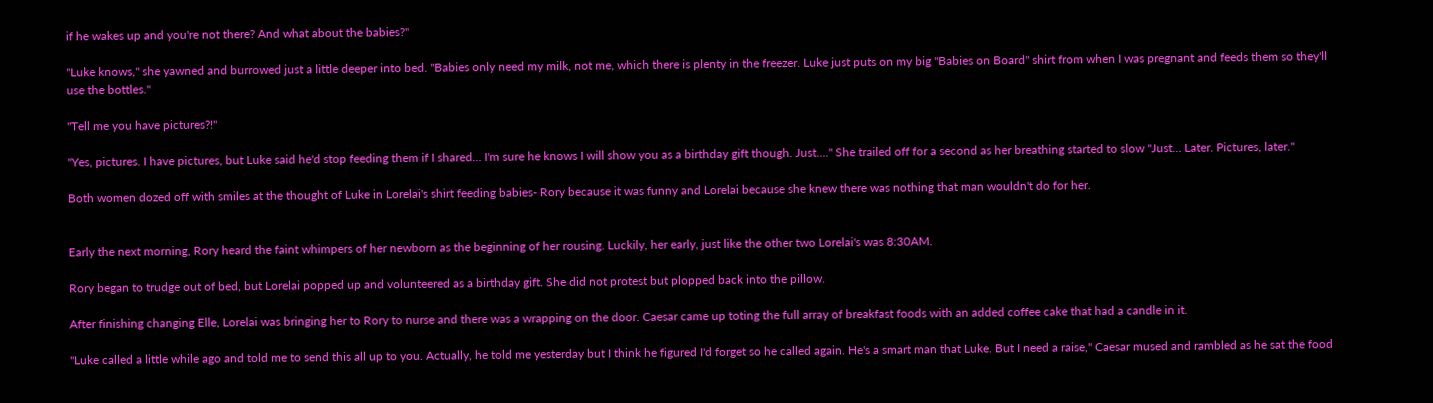if he wakes up and you're not there? And what about the babies?"

"Luke knows," she yawned and burrowed just a little deeper into bed. "Babies only need my milk, not me, which there is plenty in the freezer. Luke just puts on my big "Babies on Board" shirt from when I was pregnant and feeds them so they'll use the bottles."

"Tell me you have pictures?!"

"Yes, pictures. I have pictures, but Luke said he'd stop feeding them if I shared… I'm sure he knows I will show you as a birthday gift though. Just…." She trailed off for a second as her breathing started to slow "Just… Later. Pictures, later."

Both women dozed off with smiles at the thought of Luke in Lorelai's shirt feeding babies- Rory because it was funny and Lorelai because she knew there was nothing that man wouldn't do for her.


Early the next morning, Rory heard the faint whimpers of her newborn as the beginning of her rousing. Luckily, her early, just like the other two Lorelai's was 8:30AM.

Rory began to trudge out of bed, but Lorelai popped up and volunteered as a birthday gift. She did not protest but plopped back into the pillow.

After finishing changing Elle, Lorelai was bringing her to Rory to nurse and there was a wrapping on the door. Caesar came up toting the full array of breakfast foods with an added coffee cake that had a candle in it.

"Luke called a little while ago and told me to send this all up to you. Actually, he told me yesterday but I think he figured I'd forget so he called again. He's a smart man that Luke. But I need a raise," Caesar mused and rambled as he sat the food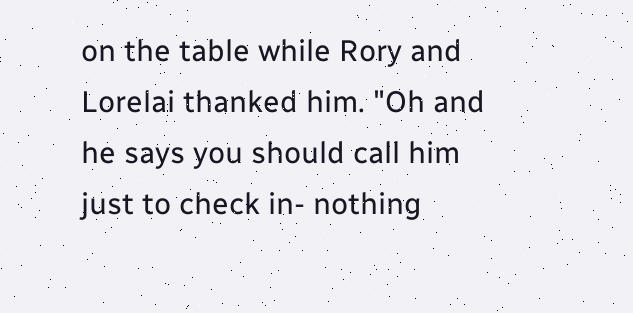on the table while Rory and Lorelai thanked him. "Oh and he says you should call him just to check in- nothing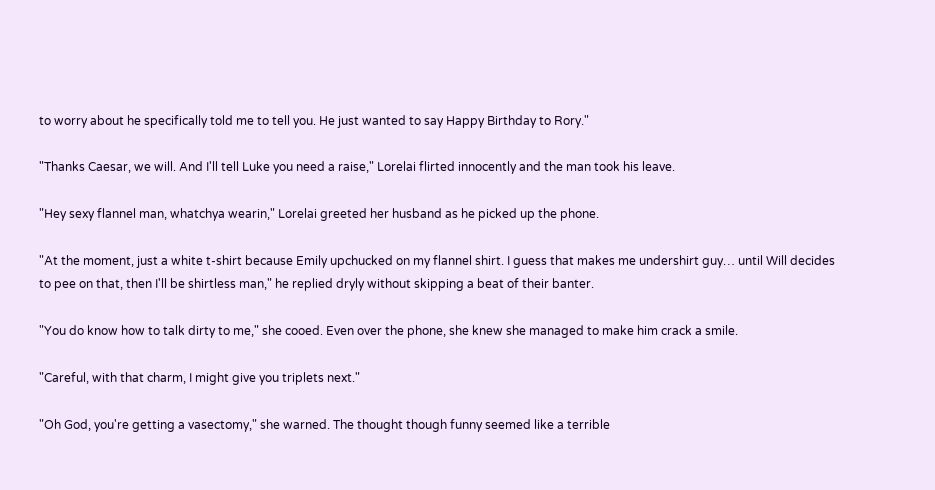to worry about he specifically told me to tell you. He just wanted to say Happy Birthday to Rory."

"Thanks Caesar, we will. And I'll tell Luke you need a raise," Lorelai flirted innocently and the man took his leave.

"Hey sexy flannel man, whatchya wearin," Lorelai greeted her husband as he picked up the phone.

"At the moment, just a white t-shirt because Emily upchucked on my flannel shirt. I guess that makes me undershirt guy… until Will decides to pee on that, then I'll be shirtless man," he replied dryly without skipping a beat of their banter.

"You do know how to talk dirty to me," she cooed. Even over the phone, she knew she managed to make him crack a smile.

"Careful, with that charm, I might give you triplets next."

"Oh God, you're getting a vasectomy," she warned. The thought though funny seemed like a terrible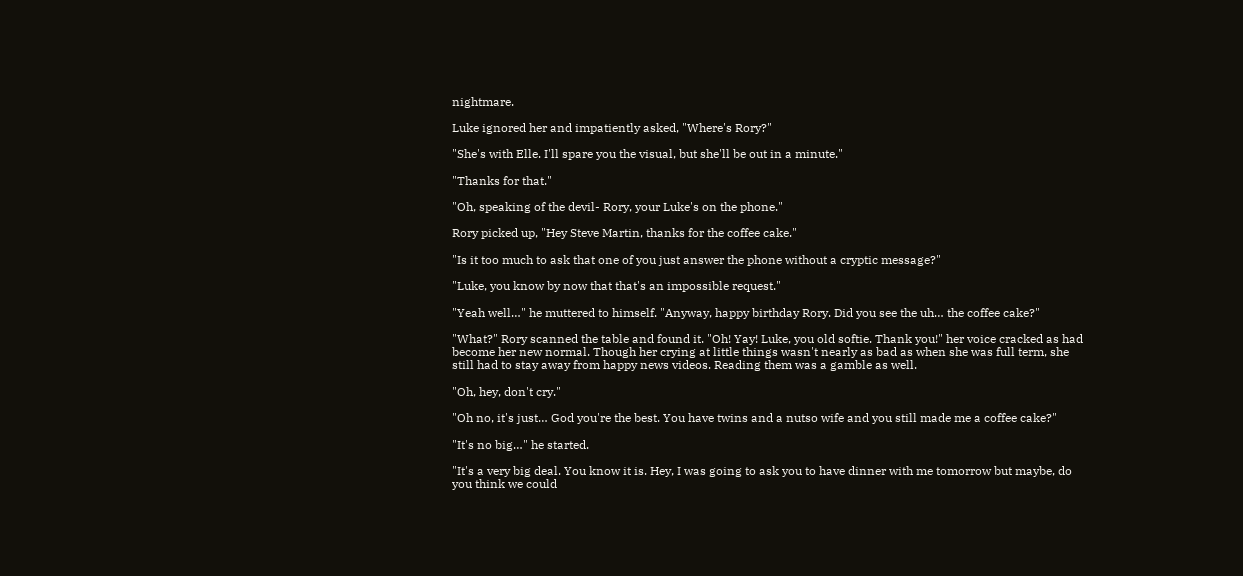nightmare.

Luke ignored her and impatiently asked, "Where's Rory?"

"She's with Elle. I'll spare you the visual, but she'll be out in a minute."

"Thanks for that."

"Oh, speaking of the devil- Rory, your Luke's on the phone."

Rory picked up, "Hey Steve Martin, thanks for the coffee cake."

"Is it too much to ask that one of you just answer the phone without a cryptic message?"

"Luke, you know by now that that's an impossible request."

"Yeah well…" he muttered to himself. "Anyway, happy birthday Rory. Did you see the uh… the coffee cake?"

"What?" Rory scanned the table and found it. "Oh! Yay! Luke, you old softie. Thank you!" her voice cracked as had become her new normal. Though her crying at little things wasn't nearly as bad as when she was full term, she still had to stay away from happy news videos. Reading them was a gamble as well.

"Oh, hey, don't cry."

"Oh no, it's just… God you're the best. You have twins and a nutso wife and you still made me a coffee cake?"

"It's no big…" he started.

"It's a very big deal. You know it is. Hey, I was going to ask you to have dinner with me tomorrow but maybe, do you think we could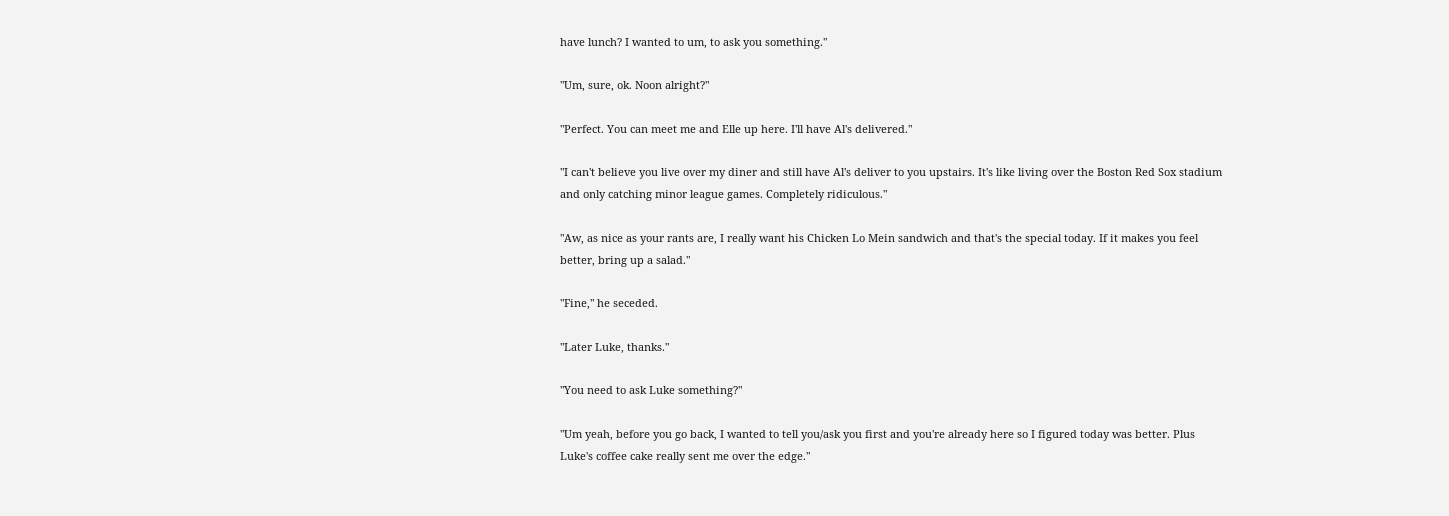have lunch? I wanted to um, to ask you something."

"Um, sure, ok. Noon alright?"

"Perfect. You can meet me and Elle up here. I'll have Al's delivered."

"I can't believe you live over my diner and still have Al's deliver to you upstairs. It's like living over the Boston Red Sox stadium and only catching minor league games. Completely ridiculous."

"Aw, as nice as your rants are, I really want his Chicken Lo Mein sandwich and that's the special today. If it makes you feel better, bring up a salad."

"Fine," he seceded.

"Later Luke, thanks."

"You need to ask Luke something?"

"Um yeah, before you go back, I wanted to tell you/ask you first and you're already here so I figured today was better. Plus Luke's coffee cake really sent me over the edge."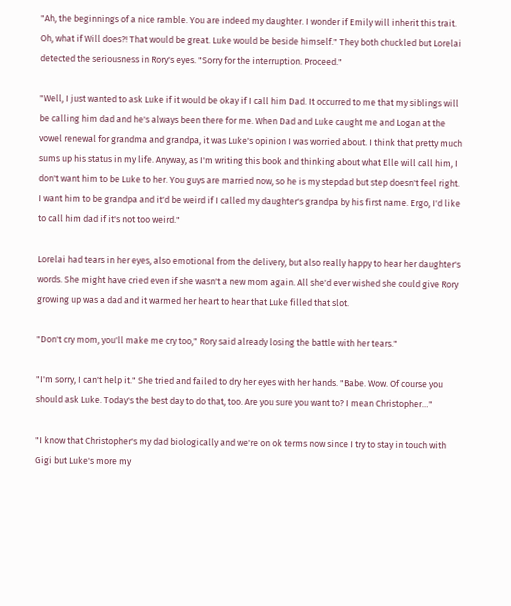"Ah, the beginnings of a nice ramble. You are indeed my daughter. I wonder if Emily will inherit this trait. Oh, what if Will does?! That would be great. Luke would be beside himself." They both chuckled but Lorelai detected the seriousness in Rory's eyes. "Sorry for the interruption. Proceed."

"Well, I just wanted to ask Luke if it would be okay if I call him Dad. It occurred to me that my siblings will be calling him dad and he's always been there for me. When Dad and Luke caught me and Logan at the vowel renewal for grandma and grandpa, it was Luke's opinion I was worried about. I think that pretty much sums up his status in my life. Anyway, as I'm writing this book and thinking about what Elle will call him, I don't want him to be Luke to her. You guys are married now, so he is my stepdad but step doesn't feel right. I want him to be grandpa and it'd be weird if I called my daughter's grandpa by his first name. Ergo, I'd like to call him dad if it's not too weird."

Lorelai had tears in her eyes, also emotional from the delivery, but also really happy to hear her daughter's words. She might have cried even if she wasn't a new mom again. All she'd ever wished she could give Rory growing up was a dad and it warmed her heart to hear that Luke filled that slot.

"Don't cry mom, you'll make me cry too," Rory said already losing the battle with her tears."

"I'm sorry, I can't help it." She tried and failed to dry her eyes with her hands. "Babe. Wow. Of course you should ask Luke. Today's the best day to do that, too. Are you sure you want to? I mean Christopher…"

"I know that Christopher's my dad biologically and we're on ok terms now since I try to stay in touch with Gigi but Luke's more my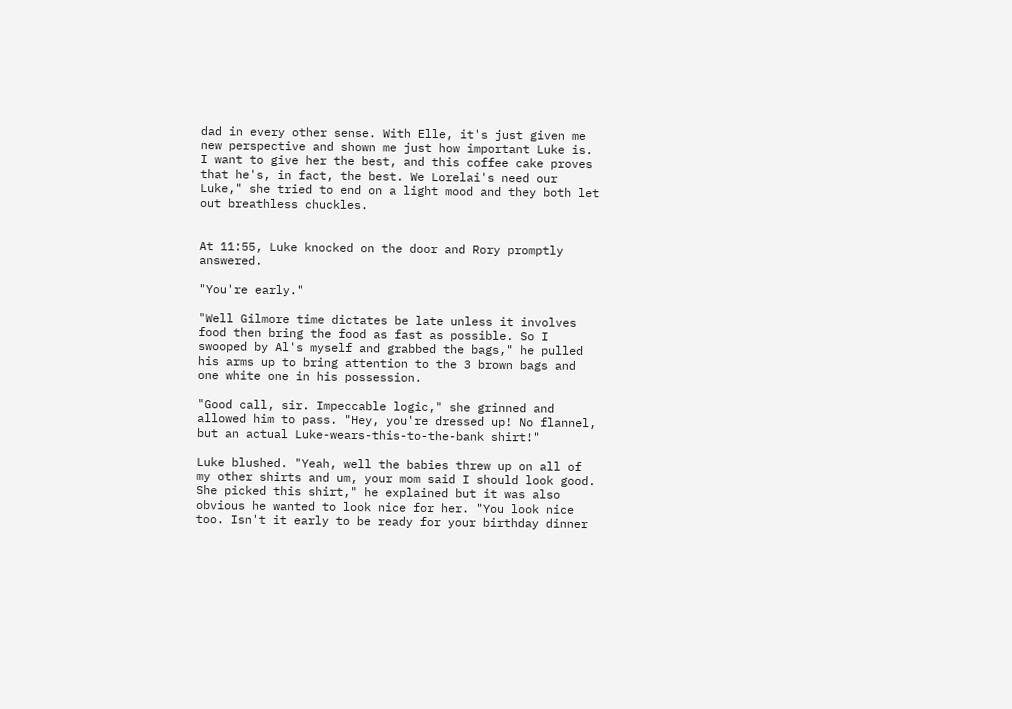dad in every other sense. With Elle, it's just given me new perspective and shown me just how important Luke is. I want to give her the best, and this coffee cake proves that he's, in fact, the best. We Lorelai's need our Luke," she tried to end on a light mood and they both let out breathless chuckles.


At 11:55, Luke knocked on the door and Rory promptly answered.

"You're early."

"Well Gilmore time dictates be late unless it involves food then bring the food as fast as possible. So I swooped by Al's myself and grabbed the bags," he pulled his arms up to bring attention to the 3 brown bags and one white one in his possession.

"Good call, sir. Impeccable logic," she grinned and allowed him to pass. "Hey, you're dressed up! No flannel, but an actual Luke-wears-this-to-the-bank shirt!"

Luke blushed. "Yeah, well the babies threw up on all of my other shirts and um, your mom said I should look good. She picked this shirt," he explained but it was also obvious he wanted to look nice for her. "You look nice too. Isn't it early to be ready for your birthday dinner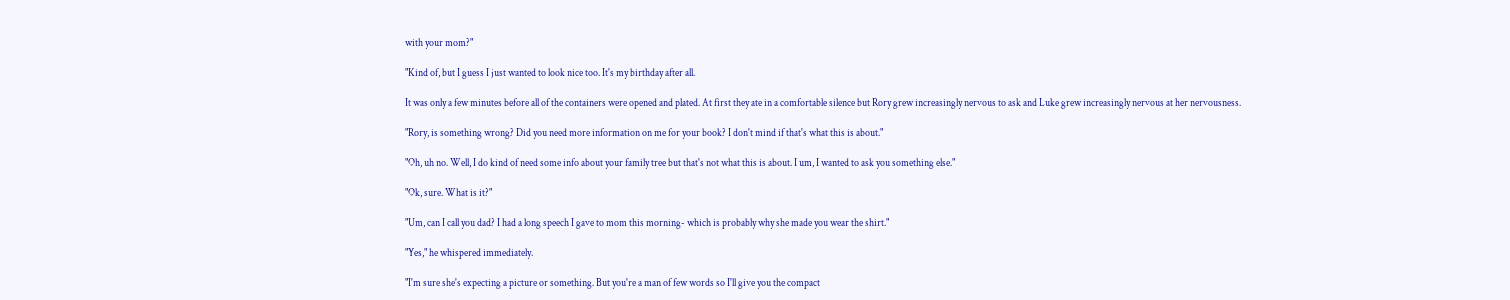with your mom?"

"Kind of, but I guess I just wanted to look nice too. It's my birthday after all.

It was only a few minutes before all of the containers were opened and plated. At first they ate in a comfortable silence but Rory grew increasingly nervous to ask and Luke grew increasingly nervous at her nervousness.

"Rory, is something wrong? Did you need more information on me for your book? I don't mind if that's what this is about."

"Oh, uh no. Well, I do kind of need some info about your family tree but that's not what this is about. I um, I wanted to ask you something else."

"Ok, sure. What is it?"

"Um, can I call you dad? I had a long speech I gave to mom this morning- which is probably why she made you wear the shirt."

"Yes," he whispered immediately.

"I'm sure she's expecting a picture or something. But you're a man of few words so I'll give you the compact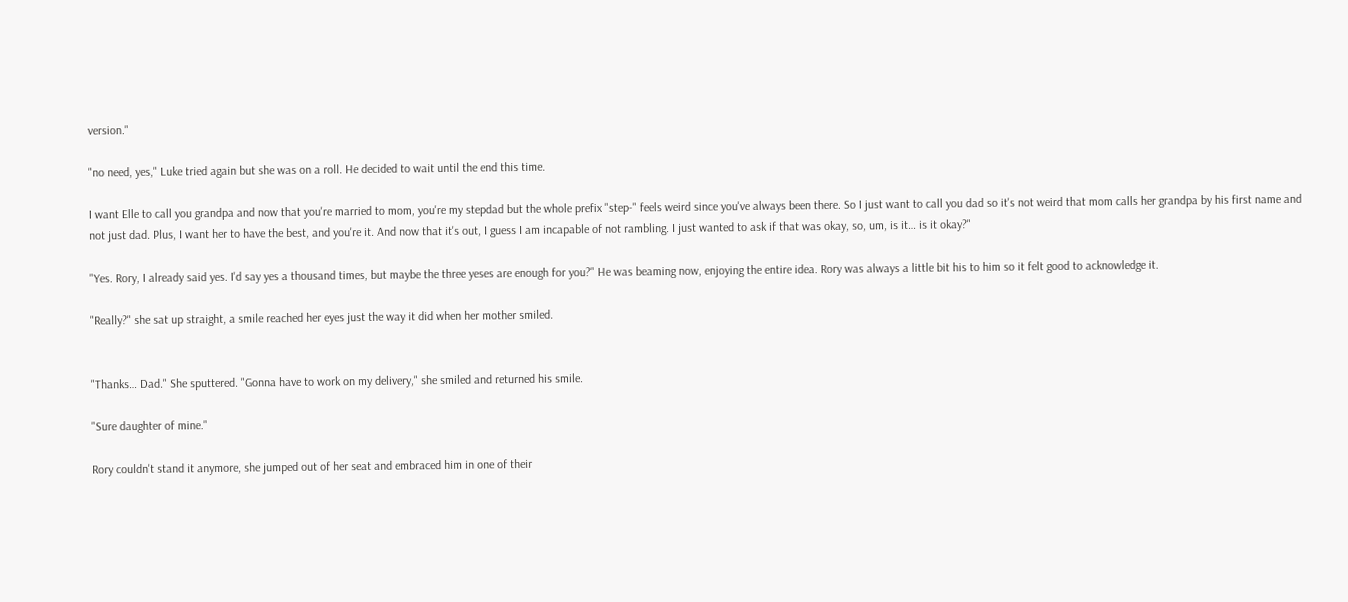version."

"no need, yes," Luke tried again but she was on a roll. He decided to wait until the end this time.

I want Elle to call you grandpa and now that you're married to mom, you're my stepdad but the whole prefix "step-" feels weird since you've always been there. So I just want to call you dad so it's not weird that mom calls her grandpa by his first name and not just dad. Plus, I want her to have the best, and you're it. And now that it's out, I guess I am incapable of not rambling. I just wanted to ask if that was okay, so, um, is it… is it okay?"

"Yes. Rory, I already said yes. I'd say yes a thousand times, but maybe the three yeses are enough for you?" He was beaming now, enjoying the entire idea. Rory was always a little bit his to him so it felt good to acknowledge it.

"Really?" she sat up straight, a smile reached her eyes just the way it did when her mother smiled.


"Thanks… Dad." She sputtered. "Gonna have to work on my delivery," she smiled and returned his smile.

"Sure daughter of mine."

Rory couldn't stand it anymore, she jumped out of her seat and embraced him in one of their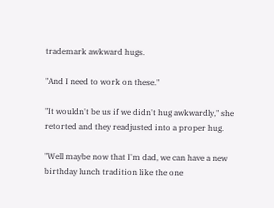trademark awkward hugs.

"And I need to work on these."

"It wouldn't be us if we didn't hug awkwardly," she retorted and they readjusted into a proper hug.

"Well maybe now that I'm dad, we can have a new birthday lunch tradition like the one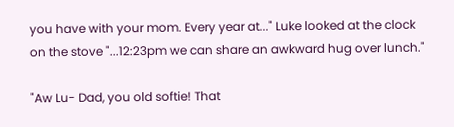you have with your mom. Every year at..." Luke looked at the clock on the stove "...12:23pm we can share an awkward hug over lunch."

"Aw Lu- Dad, you old softie! That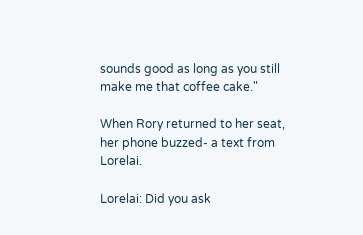sounds good as long as you still make me that coffee cake."

When Rory returned to her seat, her phone buzzed- a text from Lorelai.

Lorelai: Did you ask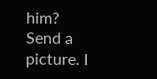him? Send a picture. I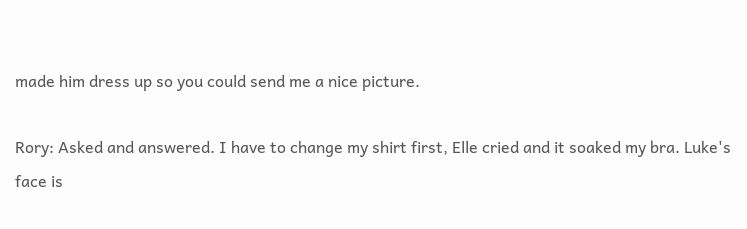made him dress up so you could send me a nice picture.

Rory: Asked and answered. I have to change my shirt first, Elle cried and it soaked my bra. Luke's face is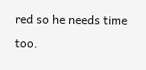red so he needs time too.